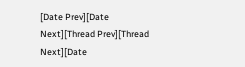[Date Prev][Date Next][Thread Prev][Thread Next][Date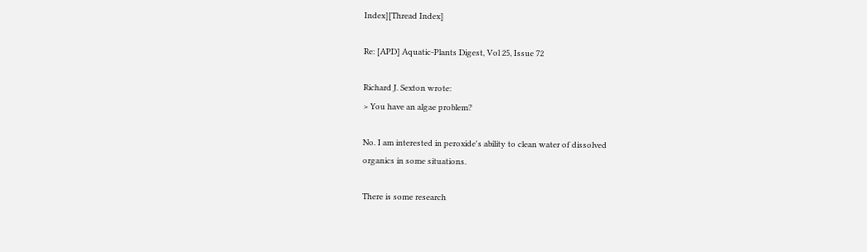Index][Thread Index]

Re: [APD] Aquatic-Plants Digest, Vol 25, Issue 72

Richard J. Sexton wrote:
> You have an algae problem?

No. I am interested in peroxide's ability to clean water of dissolved
organics in some situations.

There is some research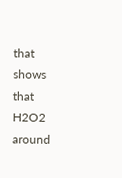that shows that H2O2 around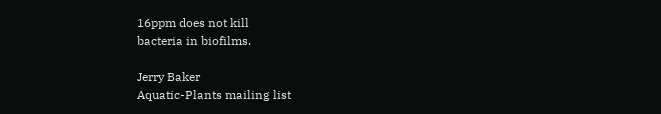16ppm does not kill
bacteria in biofilms.

Jerry Baker
Aquatic-Plants mailing list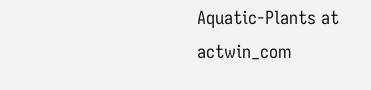Aquatic-Plants at actwin_com